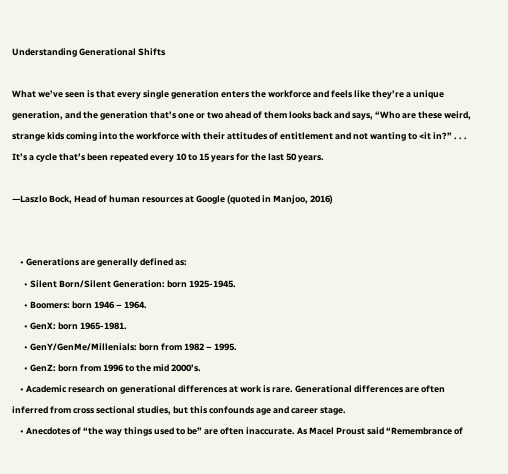Understanding Generational Shifts

What we’ve seen is that every single generation enters the workforce and feels like they’re a unique generation, and the generation that’s one or two ahead of them looks back and says, “Who are these weird, strange kids coming into the workforce with their attitudes of entitlement and not wanting to <it in?” . . . It’s a cycle that’s been repeated every 10 to 15 years for the last 50 years.

—Laszlo Bock, Head of human resources at Google (quoted in Manjoo, 2016)


    • Generations are generally defined as:
      • Silent Born/Silent Generation: born 1925-1945.
      • Boomers: born 1946 – 1964.
      • GenX: born 1965-1981.
      • GenY/GenMe/Millenials: born from 1982 – 1995.
      • GenZ: born from 1996 to the mid 2000’s.
    • Academic research on generational differences at work is rare. Generational differences are often inferred from cross sectional studies, but this confounds age and career stage.
    • Anecdotes of “the way things used to be” are often inaccurate. As Macel Proust said “Remembrance of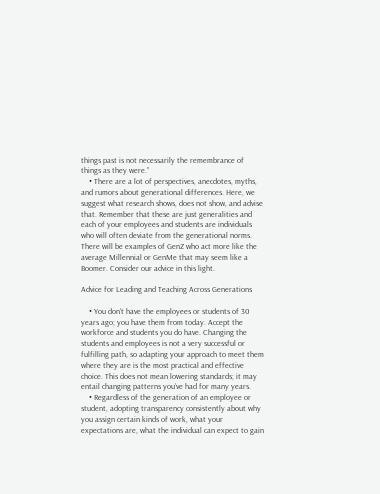things past is not necessarily the remembrance of things as they were.”
    • There are a lot of perspectives, anecdotes, myths, and rumors about generational differences. Here, we suggest what research shows, does not show, and advise that. Remember that these are just generalities and each of your employees and students are individuals who will often deviate from the generational norms. There will be examples of GenZ who act more like the average Millennial or GenMe that may seem like a Boomer. Consider our advice in this light.

Advice for Leading and Teaching Across Generations

    • You don’t have the employees or students of 30 years ago; you have them from today. Accept the workforce and students you do have. Changing the students and employees is not a very successful or fulfilling path, so adapting your approach to meet them where they are is the most practical and effective choice. This does not mean lowering standards; it may entail changing patterns you’ve had for many years.
    • Regardless of the generation of an employee or student, adopting transparency consistently about why you assign certain kinds of work, what your expectations are, what the individual can expect to gain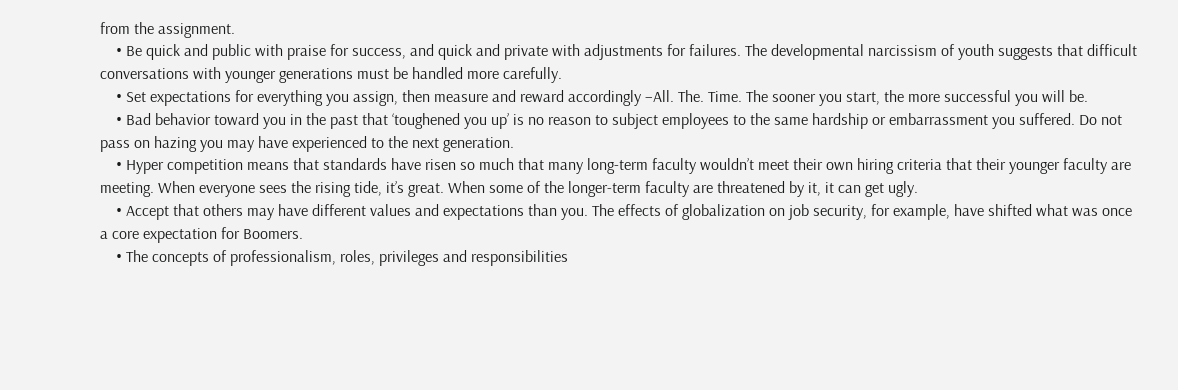from the assignment.
    • Be quick and public with praise for success, and quick and private with adjustments for failures. The developmental narcissism of youth suggests that difficult conversations with younger generations must be handled more carefully.
    • Set expectations for everything you assign, then measure and reward accordingly –All. The. Time. The sooner you start, the more successful you will be.
    • Bad behavior toward you in the past that ‘toughened you up’ is no reason to subject employees to the same hardship or embarrassment you suffered. Do not pass on hazing you may have experienced to the next generation.
    • Hyper competition means that standards have risen so much that many long-term faculty wouldn’t meet their own hiring criteria that their younger faculty are meeting. When everyone sees the rising tide, it’s great. When some of the longer-term faculty are threatened by it, it can get ugly.
    • Accept that others may have different values and expectations than you. The effects of globalization on job security, for example, have shifted what was once a core expectation for Boomers.
    • The concepts of professionalism, roles, privileges and responsibilities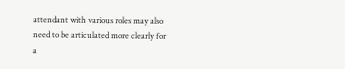attendant with various roles may also need to be articulated more clearly for a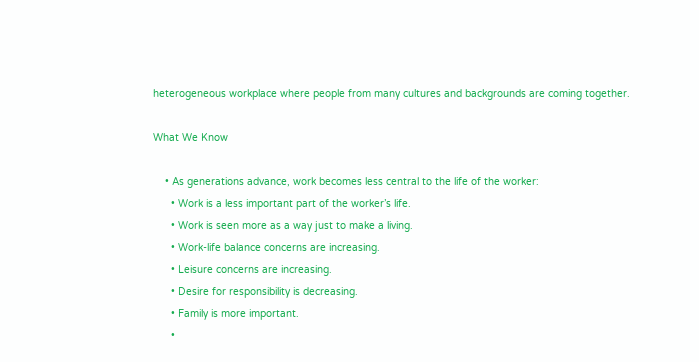heterogeneous workplace where people from many cultures and backgrounds are coming together.

What We Know

    • As generations advance, work becomes less central to the life of the worker:
      • Work is a less important part of the worker’s life.
      • Work is seen more as a way just to make a living.
      • Work-life balance concerns are increasing.
      • Leisure concerns are increasing.
      • Desire for responsibility is decreasing.
      • Family is more important.
      •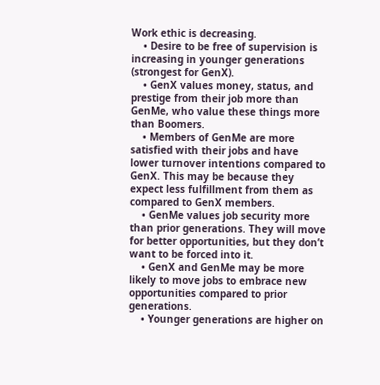Work ethic is decreasing.
    • Desire to be free of supervision is increasing in younger generations (strongest for GenX).
    • GenX values money, status, and prestige from their job more than GenMe, who value these things more than Boomers.
    • Members of GenMe are more satisfied with their jobs and have lower turnover intentions compared to GenX. This may be because they expect less fulfillment from them as compared to GenX members.
    • GenMe values job security more than prior generations. They will move for better opportunities, but they don’t want to be forced into it.
    • GenX and GenMe may be more likely to move jobs to embrace new opportunities compared to prior generations.
    • Younger generations are higher on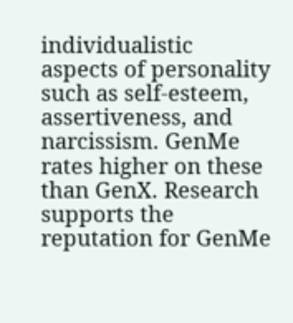individualistic aspects of personality such as self-esteem, assertiveness, and narcissism. GenMe rates higher on these than GenX. Research supports the reputation for GenMe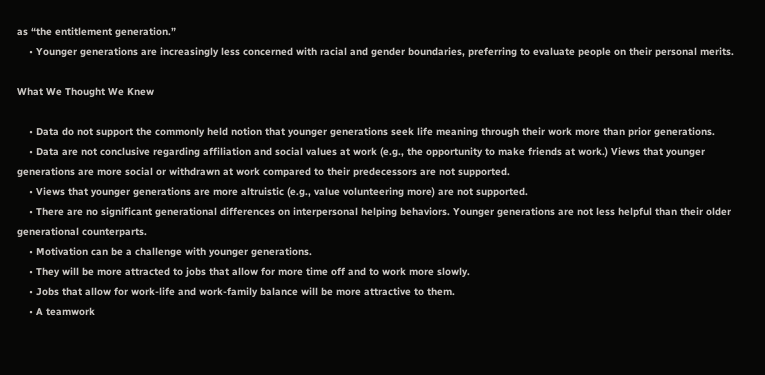as “the entitlement generation.”
    • Younger generations are increasingly less concerned with racial and gender boundaries, preferring to evaluate people on their personal merits.

What We Thought We Knew

    • Data do not support the commonly held notion that younger generations seek life meaning through their work more than prior generations.
    • Data are not conclusive regarding affiliation and social values at work (e.g., the opportunity to make friends at work.) Views that younger generations are more social or withdrawn at work compared to their predecessors are not supported.
    • Views that younger generations are more altruistic (e.g., value volunteering more) are not supported.
    • There are no significant generational differences on interpersonal helping behaviors. Younger generations are not less helpful than their older generational counterparts.
    • Motivation can be a challenge with younger generations.
    • They will be more attracted to jobs that allow for more time off and to work more slowly.
    • Jobs that allow for work-life and work-family balance will be more attractive to them.
    • A teamwork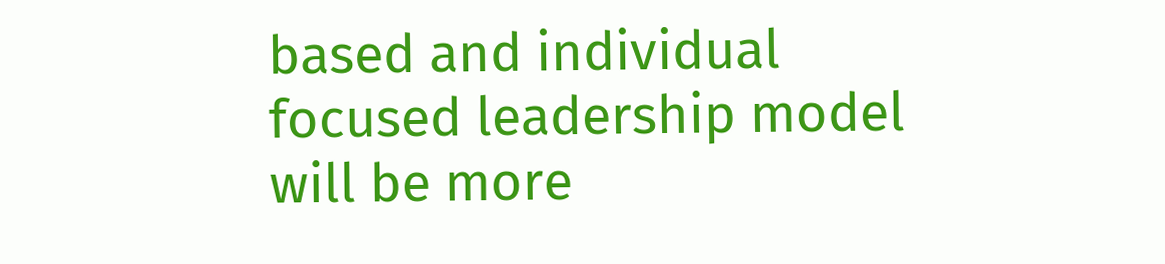based and individual focused leadership model will be more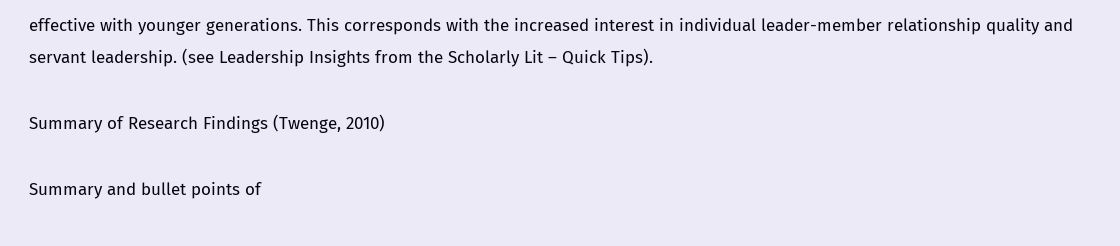effective with younger generations. This corresponds with the increased interest in individual leader-member relationship quality and servant leadership. (see Leadership Insights from the Scholarly Lit – Quick Tips).

Summary of Research Findings (Twenge, 2010)

Summary and bullet points of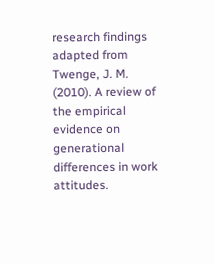research findings adapted from Twenge, J. M. (2010). A review of the empirical evidence on generational differences in work attitudes.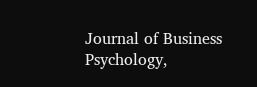Journal of Business Psychology,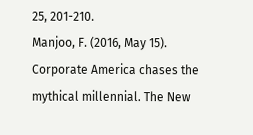25, 201-210.
Manjoo, F. (2016, May 15). Corporate America chases the mythical millennial. The New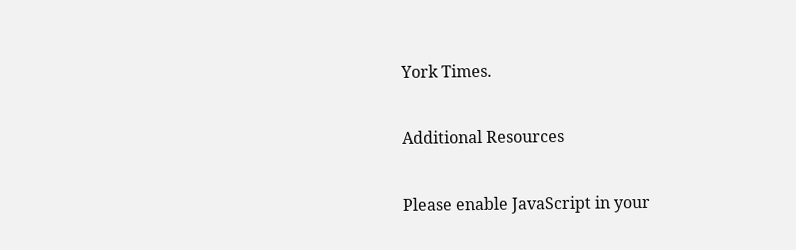York Times.

Additional Resources

Please enable JavaScript in your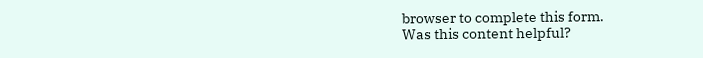browser to complete this form.
Was this content helpful?